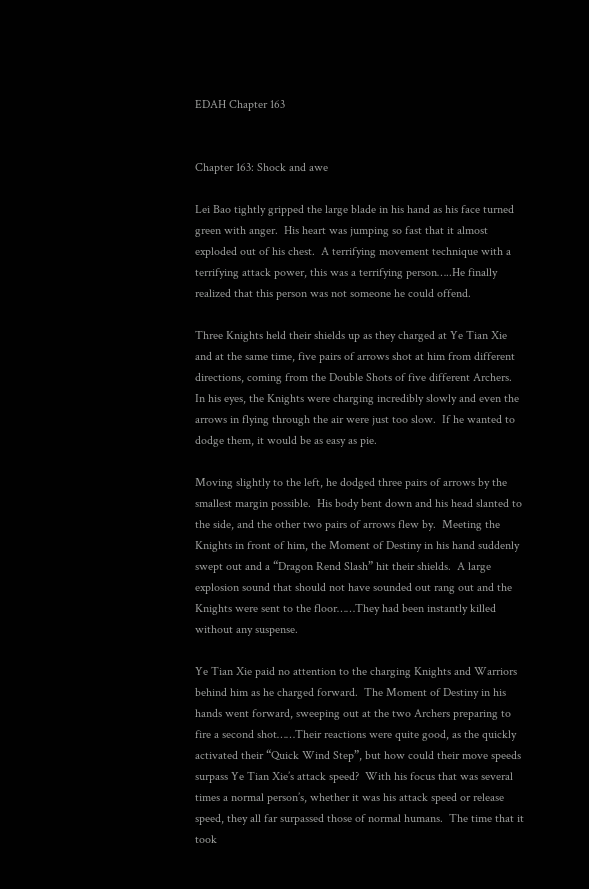EDAH Chapter 163


Chapter 163: Shock and awe

Lei Bao tightly gripped the large blade in his hand as his face turned green with anger.  His heart was jumping so fast that it almost exploded out of his chest.  A terrifying movement technique with a terrifying attack power, this was a terrifying person…..He finally realized that this person was not someone he could offend.

Three Knights held their shields up as they charged at Ye Tian Xie and at the same time, five pairs of arrows shot at him from different directions, coming from the Double Shots of five different Archers.  In his eyes, the Knights were charging incredibly slowly and even the arrows in flying through the air were just too slow.  If he wanted to dodge them, it would be as easy as pie.

Moving slightly to the left, he dodged three pairs of arrows by the smallest margin possible.  His body bent down and his head slanted to the side, and the other two pairs of arrows flew by.  Meeting the Knights in front of him, the Moment of Destiny in his hand suddenly swept out and a “Dragon Rend Slash” hit their shields.  A large explosion sound that should not have sounded out rang out and the Knights were sent to the floor……They had been instantly killed without any suspense.

Ye Tian Xie paid no attention to the charging Knights and Warriors behind him as he charged forward.  The Moment of Destiny in his hands went forward, sweeping out at the two Archers preparing to fire a second shot……Their reactions were quite good, as the quickly activated their “Quick Wind Step”, but how could their move speeds surpass Ye Tian Xie’s attack speed?  With his focus that was several times a normal person’s, whether it was his attack speed or release speed, they all far surpassed those of normal humans.  The time that it took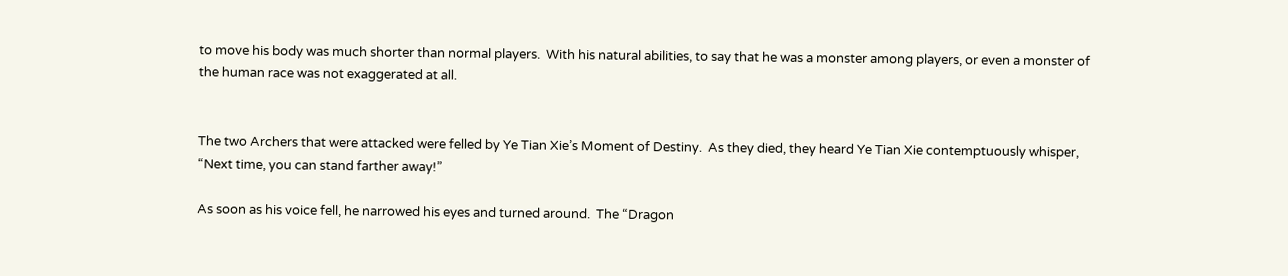to move his body was much shorter than normal players.  With his natural abilities, to say that he was a monster among players, or even a monster of the human race was not exaggerated at all.


The two Archers that were attacked were felled by Ye Tian Xie’s Moment of Destiny.  As they died, they heard Ye Tian Xie contemptuously whisper, “Next time, you can stand farther away!”

As soon as his voice fell, he narrowed his eyes and turned around.  The “Dragon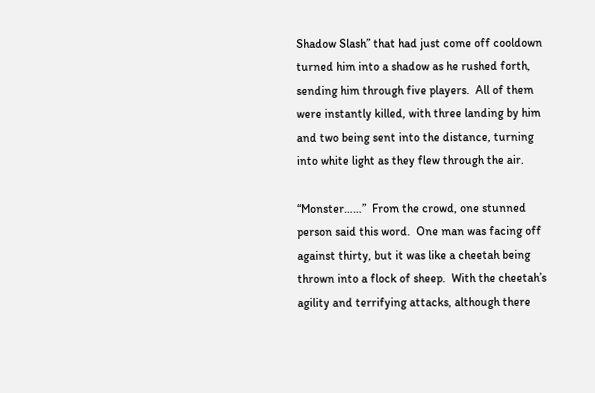Shadow Slash” that had just come off cooldown turned him into a shadow as he rushed forth, sending him through five players.  All of them were instantly killed, with three landing by him and two being sent into the distance, turning into white light as they flew through the air.

“Monster……”  From the crowd, one stunned person said this word.  One man was facing off against thirty, but it was like a cheetah being thrown into a flock of sheep.  With the cheetah’s agility and terrifying attacks, although there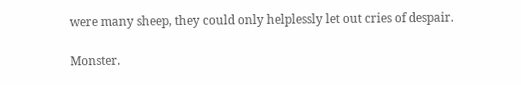were many sheep, they could only helplessly let out cries of despair.

Monster.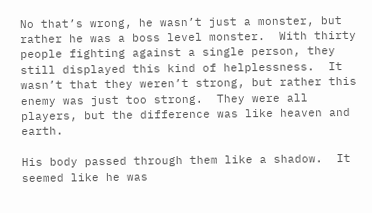No that’s wrong, he wasn’t just a monster, but rather he was a boss level monster.  With thirty people fighting against a single person, they still displayed this kind of helplessness.  It wasn’t that they weren’t strong, but rather this enemy was just too strong.  They were all players, but the difference was like heaven and earth.

His body passed through them like a shadow.  It seemed like he was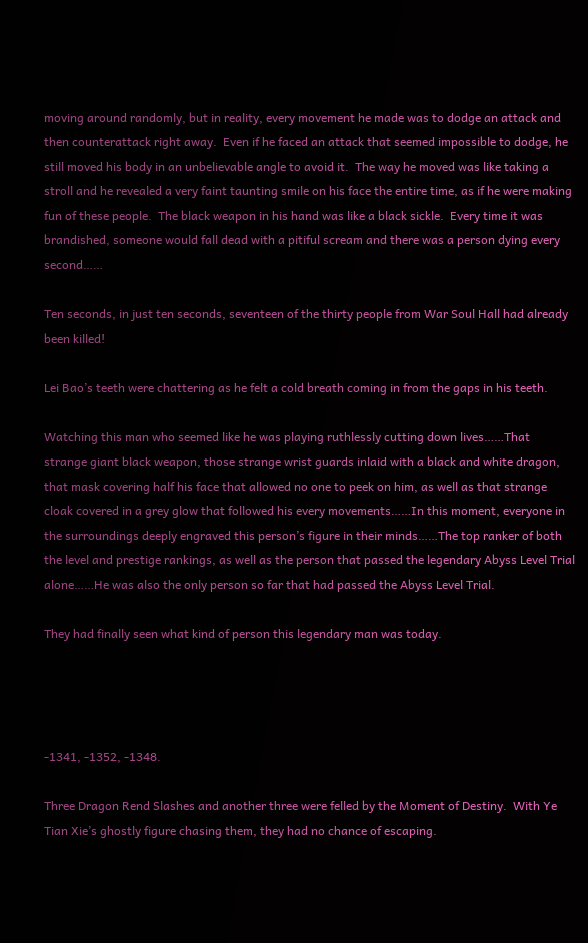moving around randomly, but in reality, every movement he made was to dodge an attack and then counterattack right away.  Even if he faced an attack that seemed impossible to dodge, he still moved his body in an unbelievable angle to avoid it.  The way he moved was like taking a stroll and he revealed a very faint taunting smile on his face the entire time, as if he were making fun of these people.  The black weapon in his hand was like a black sickle.  Every time it was brandished, someone would fall dead with a pitiful scream and there was a person dying every second……

Ten seconds, in just ten seconds, seventeen of the thirty people from War Soul Hall had already been killed!

Lei Bao’s teeth were chattering as he felt a cold breath coming in from the gaps in his teeth.

Watching this man who seemed like he was playing ruthlessly cutting down lives……That strange giant black weapon, those strange wrist guards inlaid with a black and white dragon, that mask covering half his face that allowed no one to peek on him, as well as that strange cloak covered in a grey glow that followed his every movements……In this moment, everyone in the surroundings deeply engraved this person’s figure in their minds……The top ranker of both the level and prestige rankings, as well as the person that passed the legendary Abyss Level Trial alone……He was also the only person so far that had passed the Abyss Level Trial.

They had finally seen what kind of person this legendary man was today.




-1341, -1352, -1348.

Three Dragon Rend Slashes and another three were felled by the Moment of Destiny.  With Ye Tian Xie’s ghostly figure chasing them, they had no chance of escaping.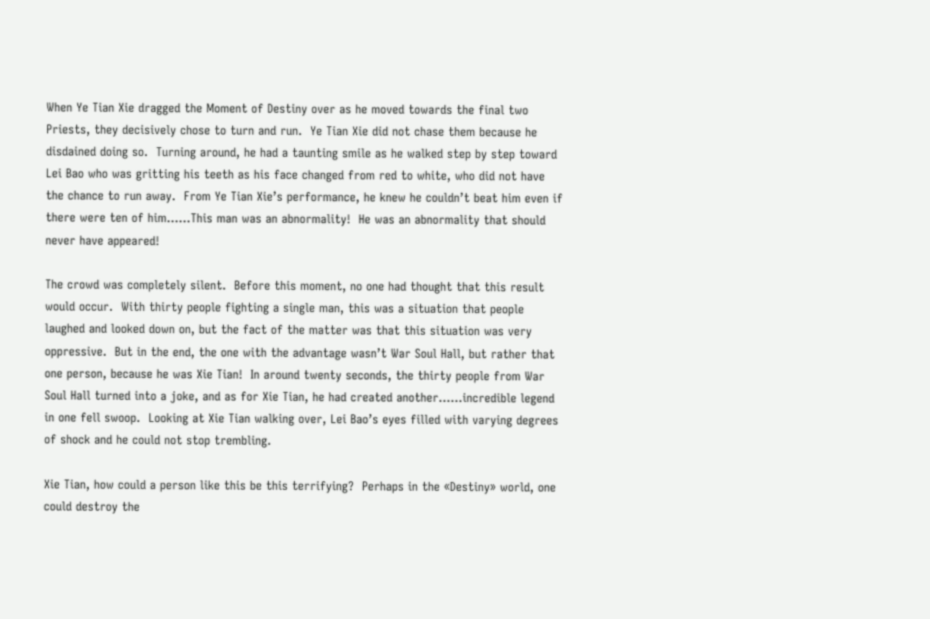When Ye Tian Xie dragged the Moment of Destiny over as he moved towards the final two Priests, they decisively chose to turn and run.  Ye Tian Xie did not chase them because he disdained doing so.  Turning around, he had a taunting smile as he walked step by step toward Lei Bao who was gritting his teeth as his face changed from red to white, who did not have the chance to run away.  From Ye Tian Xie’s performance, he knew he couldn’t beat him even if there were ten of him……This man was an abnormality!  He was an abnormality that should never have appeared!

The crowd was completely silent.  Before this moment, no one had thought that this result would occur.  With thirty people fighting a single man, this was a situation that people laughed and looked down on, but the fact of the matter was that this situation was very oppressive.  But in the end, the one with the advantage wasn’t War Soul Hall, but rather that one person, because he was Xie Tian!  In around twenty seconds, the thirty people from War Soul Hall turned into a joke, and as for Xie Tian, he had created another……incredible legend in one fell swoop.  Looking at Xie Tian walking over, Lei Bao’s eyes filled with varying degrees of shock and he could not stop trembling.

Xie Tian, how could a person like this be this terrifying?  Perhaps in the «Destiny» world, one could destroy the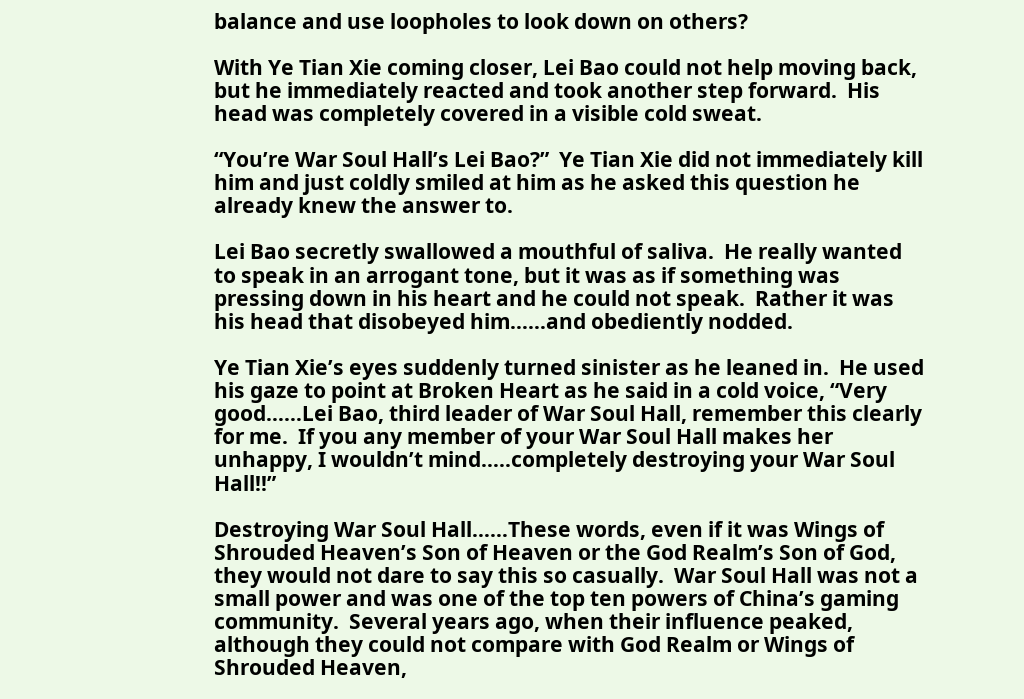balance and use loopholes to look down on others?

With Ye Tian Xie coming closer, Lei Bao could not help moving back, but he immediately reacted and took another step forward.  His head was completely covered in a visible cold sweat.

“You’re War Soul Hall’s Lei Bao?”  Ye Tian Xie did not immediately kill him and just coldly smiled at him as he asked this question he already knew the answer to.

Lei Bao secretly swallowed a mouthful of saliva.  He really wanted to speak in an arrogant tone, but it was as if something was pressing down in his heart and he could not speak.  Rather it was his head that disobeyed him……and obediently nodded.

Ye Tian Xie’s eyes suddenly turned sinister as he leaned in.  He used his gaze to point at Broken Heart as he said in a cold voice, “Very good……Lei Bao, third leader of War Soul Hall, remember this clearly for me.  If you any member of your War Soul Hall makes her unhappy, I wouldn’t mind…..completely destroying your War Soul Hall!!”

Destroying War Soul Hall……These words, even if it was Wings of Shrouded Heaven’s Son of Heaven or the God Realm’s Son of God, they would not dare to say this so casually.  War Soul Hall was not a small power and was one of the top ten powers of China’s gaming community.  Several years ago, when their influence peaked, although they could not compare with God Realm or Wings of Shrouded Heaven,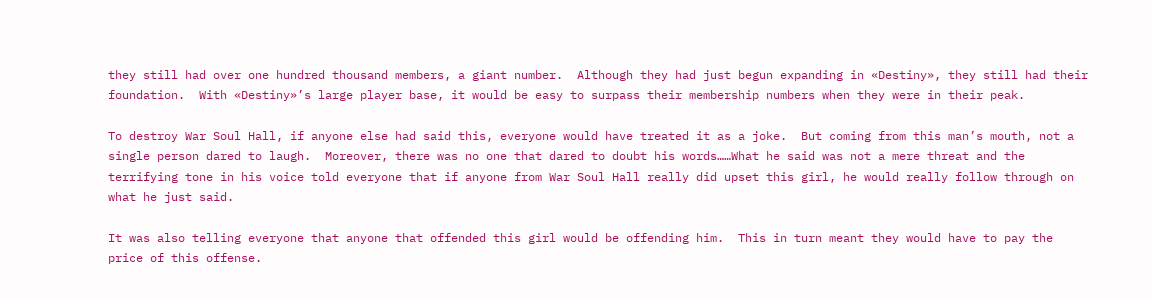they still had over one hundred thousand members, a giant number.  Although they had just begun expanding in «Destiny», they still had their foundation.  With «Destiny»’s large player base, it would be easy to surpass their membership numbers when they were in their peak.

To destroy War Soul Hall, if anyone else had said this, everyone would have treated it as a joke.  But coming from this man’s mouth, not a single person dared to laugh.  Moreover, there was no one that dared to doubt his words……What he said was not a mere threat and the terrifying tone in his voice told everyone that if anyone from War Soul Hall really did upset this girl, he would really follow through on what he just said.

It was also telling everyone that anyone that offended this girl would be offending him.  This in turn meant they would have to pay the price of this offense.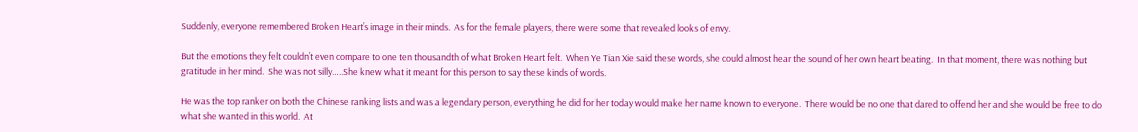Suddenly, everyone remembered Broken Heart’s image in their minds.  As for the female players, there were some that revealed looks of envy.

But the emotions they felt couldn’t even compare to one ten thousandth of what Broken Heart felt.  When Ye Tian Xie said these words, she could almost hear the sound of her own heart beating.  In that moment, there was nothing but gratitude in her mind.  She was not silly…..She knew what it meant for this person to say these kinds of words.

He was the top ranker on both the Chinese ranking lists and was a legendary person, everything he did for her today would make her name known to everyone.  There would be no one that dared to offend her and she would be free to do what she wanted in this world.  At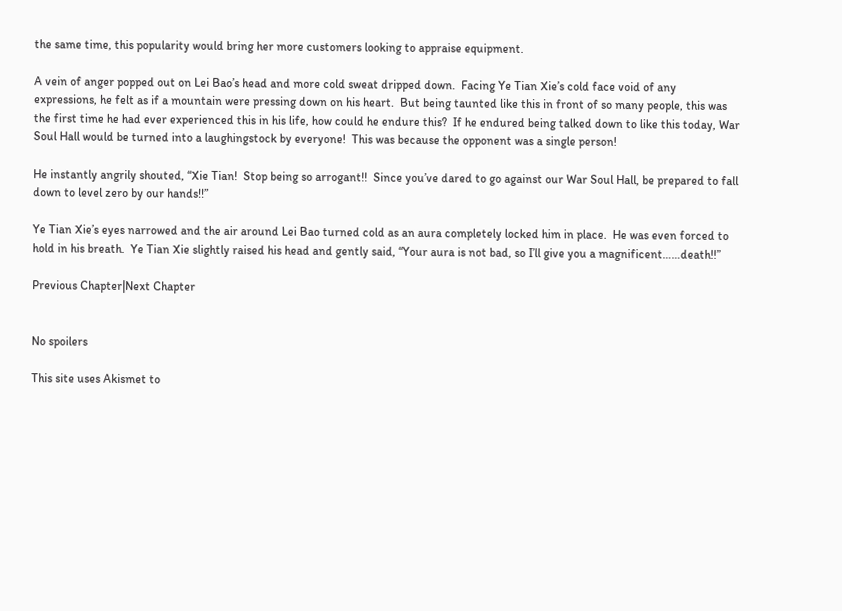the same time, this popularity would bring her more customers looking to appraise equipment.

A vein of anger popped out on Lei Bao’s head and more cold sweat dripped down.  Facing Ye Tian Xie’s cold face void of any expressions, he felt as if a mountain were pressing down on his heart.  But being taunted like this in front of so many people, this was the first time he had ever experienced this in his life, how could he endure this?  If he endured being talked down to like this today, War Soul Hall would be turned into a laughingstock by everyone!  This was because the opponent was a single person!

He instantly angrily shouted, “Xie Tian!  Stop being so arrogant!!  Since you’ve dared to go against our War Soul Hall, be prepared to fall down to level zero by our hands!!”

Ye Tian Xie’s eyes narrowed and the air around Lei Bao turned cold as an aura completely locked him in place.  He was even forced to hold in his breath.  Ye Tian Xie slightly raised his head and gently said, “Your aura is not bad, so I’ll give you a magnificent……death!!”

Previous Chapter|Next Chapter


No spoilers

This site uses Akismet to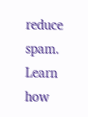reduce spam. Learn how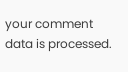your comment data is processed.